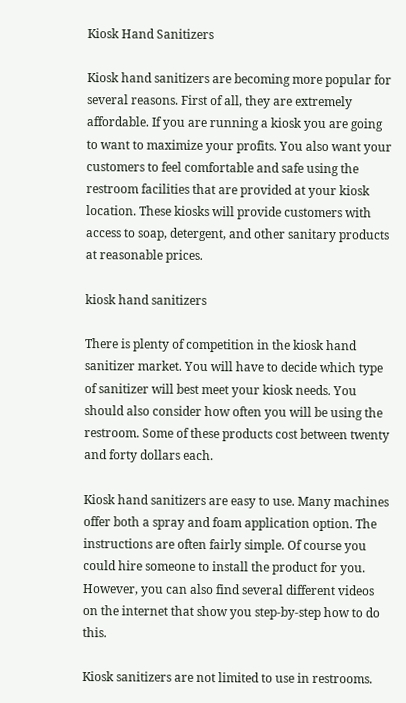Kiosk Hand Sanitizers

Kiosk hand sanitizers are becoming more popular for several reasons. First of all, they are extremely affordable. If you are running a kiosk you are going to want to maximize your profits. You also want your customers to feel comfortable and safe using the restroom facilities that are provided at your kiosk location. These kiosks will provide customers with access to soap, detergent, and other sanitary products at reasonable prices.

kiosk hand sanitizers

There is plenty of competition in the kiosk hand sanitizer market. You will have to decide which type of sanitizer will best meet your kiosk needs. You should also consider how often you will be using the restroom. Some of these products cost between twenty and forty dollars each.

Kiosk hand sanitizers are easy to use. Many machines offer both a spray and foam application option. The instructions are often fairly simple. Of course you could hire someone to install the product for you. However, you can also find several different videos on the internet that show you step-by-step how to do this.

Kiosk sanitizers are not limited to use in restrooms.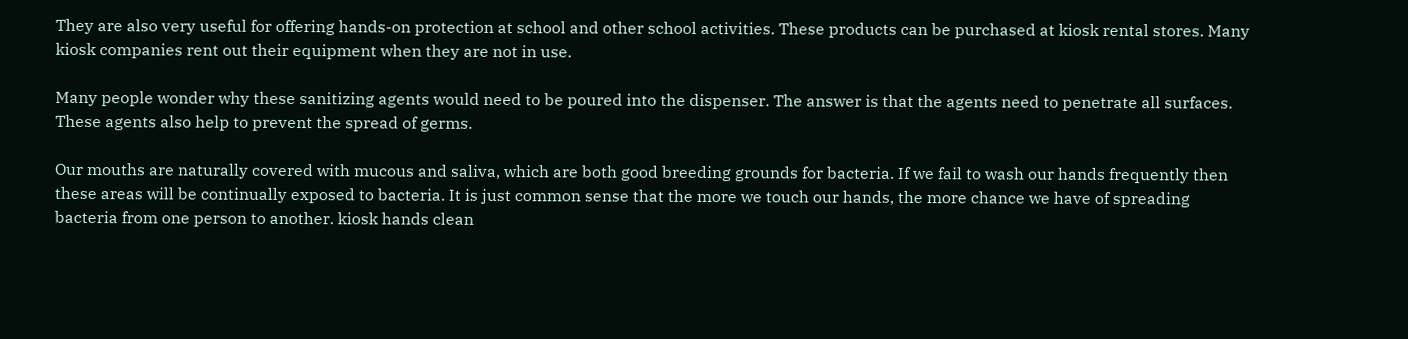They are also very useful for offering hands-on protection at school and other school activities. These products can be purchased at kiosk rental stores. Many kiosk companies rent out their equipment when they are not in use.

Many people wonder why these sanitizing agents would need to be poured into the dispenser. The answer is that the agents need to penetrate all surfaces. These agents also help to prevent the spread of germs.

Our mouths are naturally covered with mucous and saliva, which are both good breeding grounds for bacteria. If we fail to wash our hands frequently then these areas will be continually exposed to bacteria. It is just common sense that the more we touch our hands, the more chance we have of spreading bacteria from one person to another. kiosk hands clean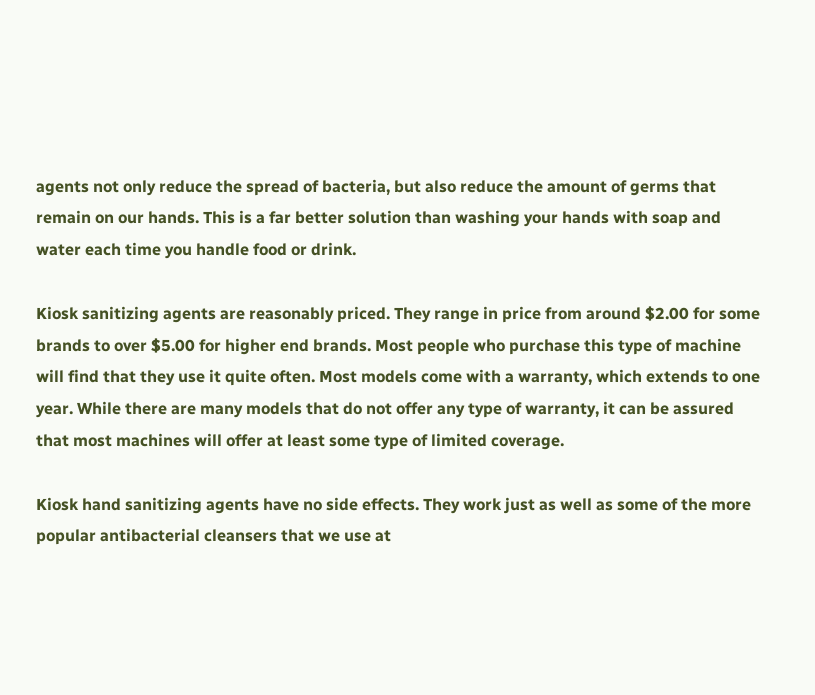agents not only reduce the spread of bacteria, but also reduce the amount of germs that remain on our hands. This is a far better solution than washing your hands with soap and water each time you handle food or drink.

Kiosk sanitizing agents are reasonably priced. They range in price from around $2.00 for some brands to over $5.00 for higher end brands. Most people who purchase this type of machine will find that they use it quite often. Most models come with a warranty, which extends to one year. While there are many models that do not offer any type of warranty, it can be assured that most machines will offer at least some type of limited coverage.

Kiosk hand sanitizing agents have no side effects. They work just as well as some of the more popular antibacterial cleansers that we use at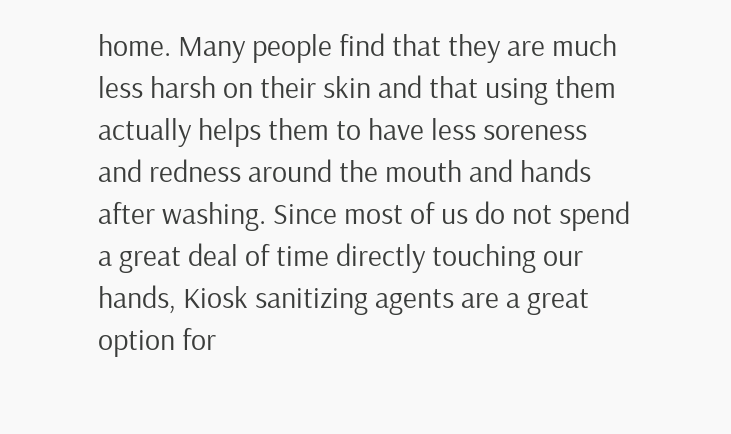home. Many people find that they are much less harsh on their skin and that using them actually helps them to have less soreness and redness around the mouth and hands after washing. Since most of us do not spend a great deal of time directly touching our hands, Kiosk sanitizing agents are a great option for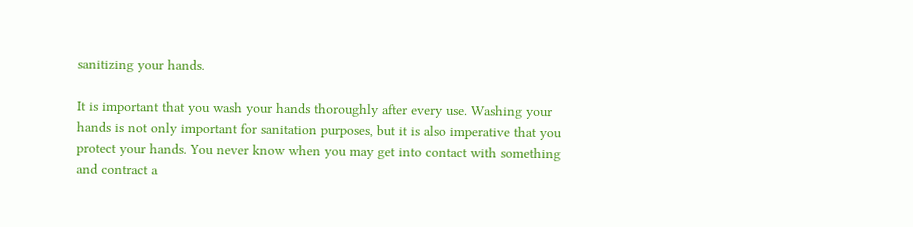sanitizing your hands.

It is important that you wash your hands thoroughly after every use. Washing your hands is not only important for sanitation purposes, but it is also imperative that you protect your hands. You never know when you may get into contact with something and contract a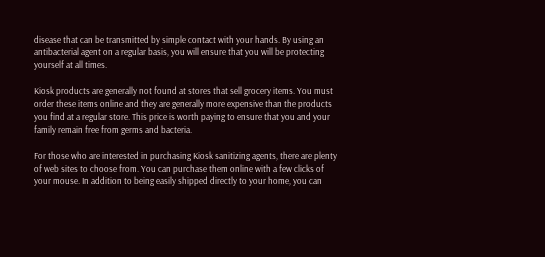disease that can be transmitted by simple contact with your hands. By using an antibacterial agent on a regular basis, you will ensure that you will be protecting yourself at all times.

Kiosk products are generally not found at stores that sell grocery items. You must order these items online and they are generally more expensive than the products you find at a regular store. This price is worth paying to ensure that you and your family remain free from germs and bacteria.

For those who are interested in purchasing Kiosk sanitizing agents, there are plenty of web sites to choose from. You can purchase them online with a few clicks of your mouse. In addition to being easily shipped directly to your home, you can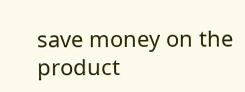save money on the product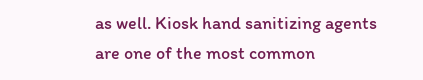as well. Kiosk hand sanitizing agents are one of the most common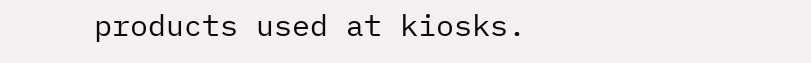products used at kiosks.